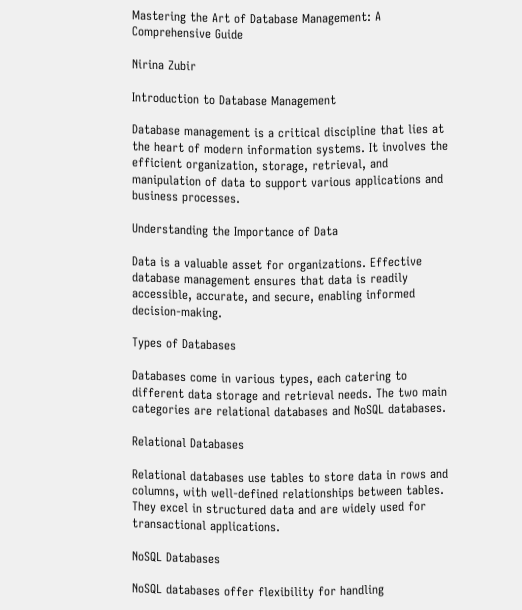Mastering the Art of Database Management: A Comprehensive Guide

Nirina Zubir

Introduction to Database Management

Database management is a critical discipline that lies at the heart of modern information systems. It involves the efficient organization, storage, retrieval, and manipulation of data to support various applications and business processes.

Understanding the Importance of Data

Data is a valuable asset for organizations. Effective database management ensures that data is readily accessible, accurate, and secure, enabling informed decision-making.

Types of Databases

Databases come in various types, each catering to different data storage and retrieval needs. The two main categories are relational databases and NoSQL databases.

Relational Databases

Relational databases use tables to store data in rows and columns, with well-defined relationships between tables. They excel in structured data and are widely used for transactional applications.

NoSQL Databases

NoSQL databases offer flexibility for handling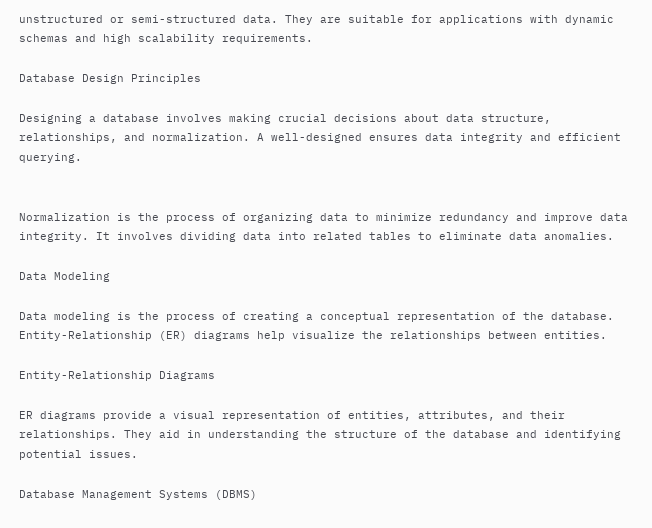unstructured or semi-structured data. They are suitable for applications with dynamic schemas and high scalability requirements.

Database Design Principles

Designing a database involves making crucial decisions about data structure, relationships, and normalization. A well-designed ensures data integrity and efficient querying.


Normalization is the process of organizing data to minimize redundancy and improve data integrity. It involves dividing data into related tables to eliminate data anomalies.

Data Modeling

Data modeling is the process of creating a conceptual representation of the database. Entity-Relationship (ER) diagrams help visualize the relationships between entities.

Entity-Relationship Diagrams

ER diagrams provide a visual representation of entities, attributes, and their relationships. They aid in understanding the structure of the database and identifying potential issues.

Database Management Systems (DBMS)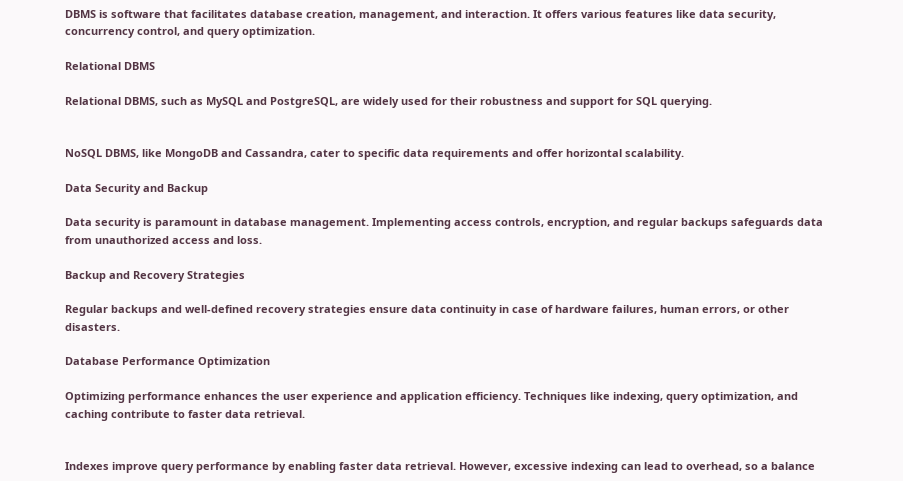DBMS is software that facilitates database creation, management, and interaction. It offers various features like data security, concurrency control, and query optimization.

Relational DBMS

Relational DBMS, such as MySQL and PostgreSQL, are widely used for their robustness and support for SQL querying.


NoSQL DBMS, like MongoDB and Cassandra, cater to specific data requirements and offer horizontal scalability.

Data Security and Backup

Data security is paramount in database management. Implementing access controls, encryption, and regular backups safeguards data from unauthorized access and loss.

Backup and Recovery Strategies

Regular backups and well-defined recovery strategies ensure data continuity in case of hardware failures, human errors, or other disasters.

Database Performance Optimization

Optimizing performance enhances the user experience and application efficiency. Techniques like indexing, query optimization, and caching contribute to faster data retrieval.


Indexes improve query performance by enabling faster data retrieval. However, excessive indexing can lead to overhead, so a balance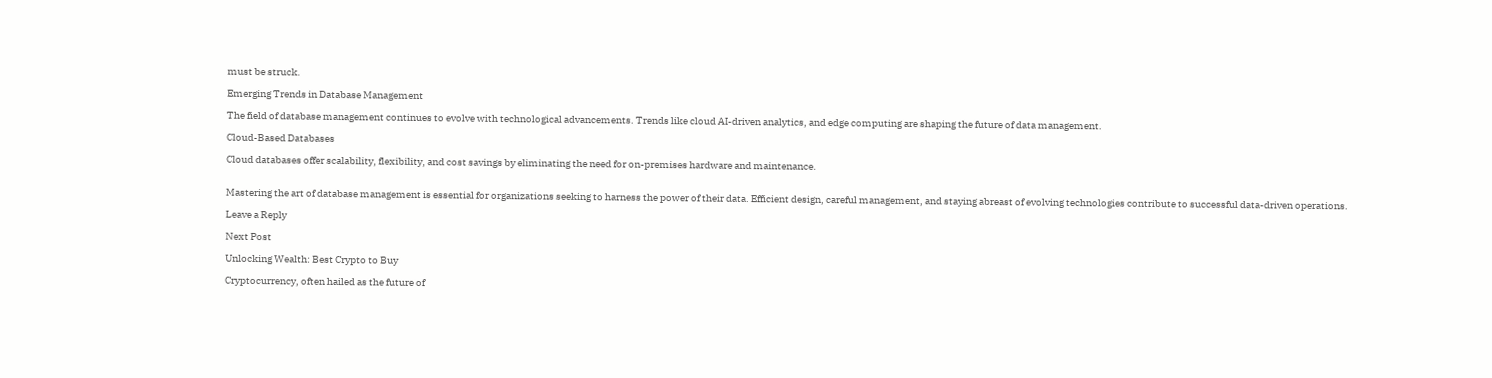must be struck.

Emerging Trends in Database Management

The field of database management continues to evolve with technological advancements. Trends like cloud AI-driven analytics, and edge computing are shaping the future of data management.

Cloud-Based Databases

Cloud databases offer scalability, flexibility, and cost savings by eliminating the need for on-premises hardware and maintenance.


Mastering the art of database management is essential for organizations seeking to harness the power of their data. Efficient design, careful management, and staying abreast of evolving technologies contribute to successful data-driven operations.

Leave a Reply

Next Post

Unlocking Wealth: Best Crypto to Buy

Cryptocurrency, often hailed as the future of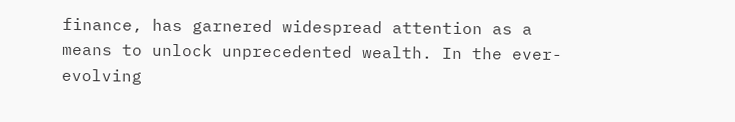finance, has garnered widespread attention as a means to unlock unprecedented wealth. In the ever-evolving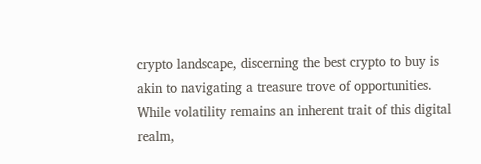crypto landscape, discerning the best crypto to buy is akin to navigating a treasure trove of opportunities. While volatility remains an inherent trait of this digital realm,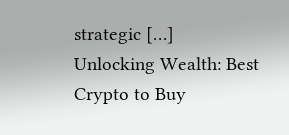strategic […]
Unlocking Wealth: Best Crypto to Buy